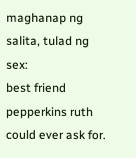maghanap ng salita, tulad ng sex:
best friend pepperkins ruth could ever ask for.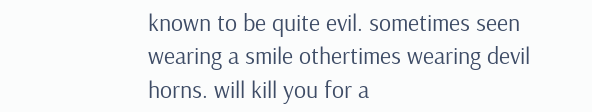known to be quite evil. sometimes seen wearing a smile othertimes wearing devil horns. will kill you for a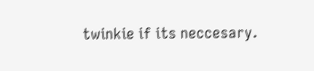twinkie if its neccesary.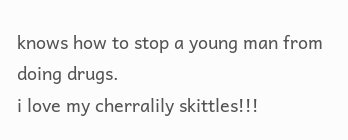knows how to stop a young man from doing drugs.
i love my cherralily skittles!!!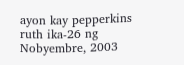ayon kay pepperkins ruth ika-26 ng Nobyembre, 2003